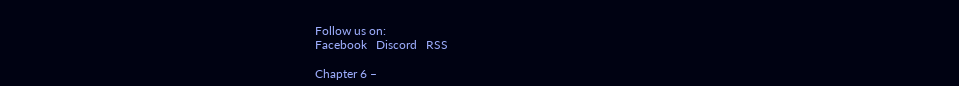Follow us on:
Facebook   Discord   RSS

Chapter 6 –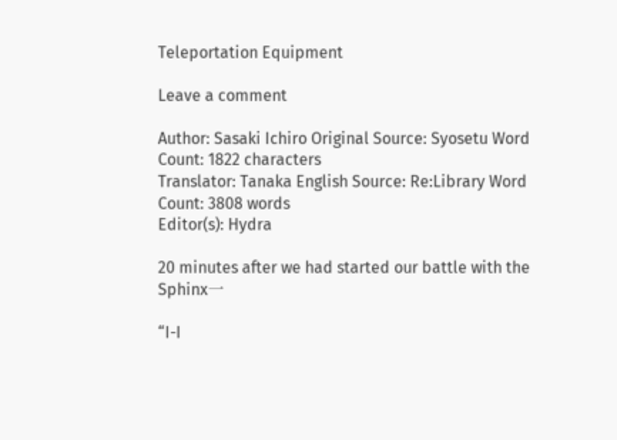Teleportation Equipment

Leave a comment

Author: Sasaki Ichiro Original Source: Syosetu Word Count: 1822 characters
Translator: Tanaka English Source: Re:Library Word Count: 3808 words
Editor(s): Hydra

20 minutes after we had started our battle with the Sphinx一

“I-I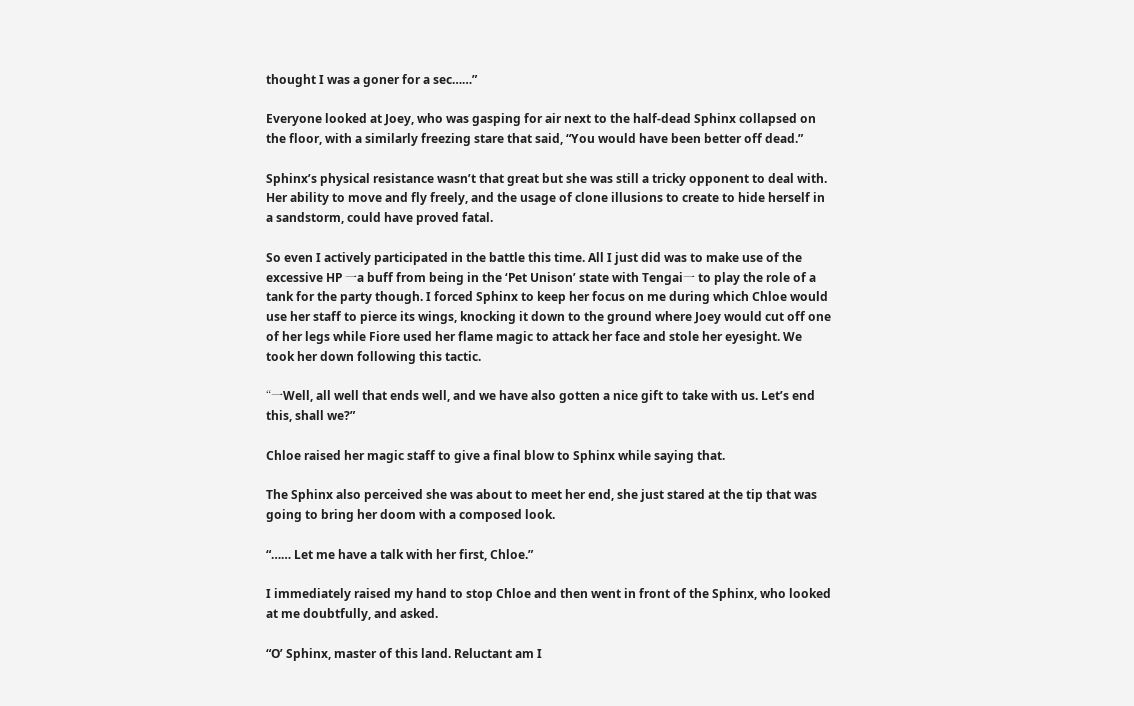thought I was a goner for a sec……”

Everyone looked at Joey, who was gasping for air next to the half-dead Sphinx collapsed on the floor, with a similarly freezing stare that said, “You would have been better off dead.”

Sphinx’s physical resistance wasn’t that great but she was still a tricky opponent to deal with. Her ability to move and fly freely, and the usage of clone illusions to create to hide herself in a sandstorm, could have proved fatal.

So even I actively participated in the battle this time. All I just did was to make use of the excessive HP 一a buff from being in the ‘Pet Unison’ state with Tengai一 to play the role of a tank for the party though. I forced Sphinx to keep her focus on me during which Chloe would use her staff to pierce its wings, knocking it down to the ground where Joey would cut off one of her legs while Fiore used her flame magic to attack her face and stole her eyesight. We took her down following this tactic.

“一Well, all well that ends well, and we have also gotten a nice gift to take with us. Let’s end this, shall we?”

Chloe raised her magic staff to give a final blow to Sphinx while saying that.

The Sphinx also perceived she was about to meet her end, she just stared at the tip that was going to bring her doom with a composed look.

“…… Let me have a talk with her first, Chloe.”

I immediately raised my hand to stop Chloe and then went in front of the Sphinx, who looked at me doubtfully, and asked.

“O’ Sphinx, master of this land. Reluctant am I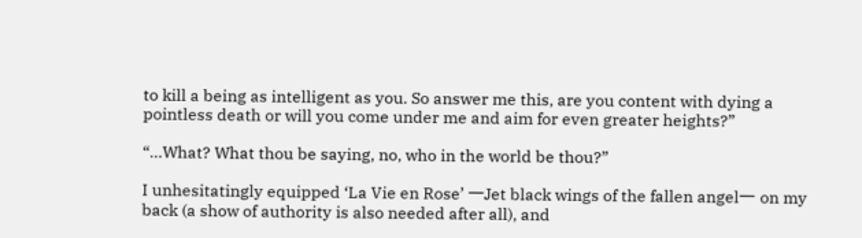to kill a being as intelligent as you. So answer me this, are you content with dying a pointless death or will you come under me and aim for even greater heights?”

“…What? What thou be saying, no, who in the world be thou?”

I unhesitatingly equipped ‘La Vie en Rose’ 一Jet black wings of the fallen angel一 on my back (a show of authority is also needed after all), and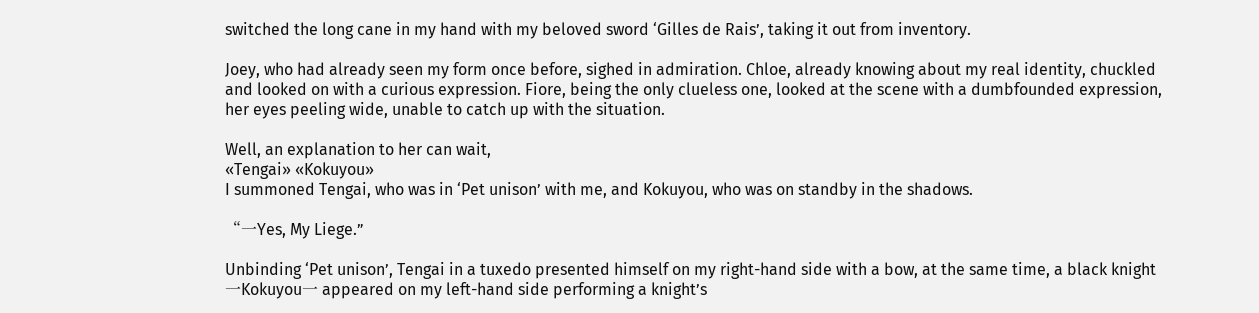switched the long cane in my hand with my beloved sword ‘Gilles de Rais’, taking it out from inventory.

Joey, who had already seen my form once before, sighed in admiration. Chloe, already knowing about my real identity, chuckled and looked on with a curious expression. Fiore, being the only clueless one, looked at the scene with a dumbfounded expression, her eyes peeling wide, unable to catch up with the situation.

Well, an explanation to her can wait,
«Tengai» «Kokuyou»
I summoned Tengai, who was in ‘Pet unison’ with me, and Kokuyou, who was on standby in the shadows.

“一Yes, My Liege.”

Unbinding ‘Pet unison’, Tengai in a tuxedo presented himself on my right-hand side with a bow, at the same time, a black knight 一Kokuyou一 appeared on my left-hand side performing a knight’s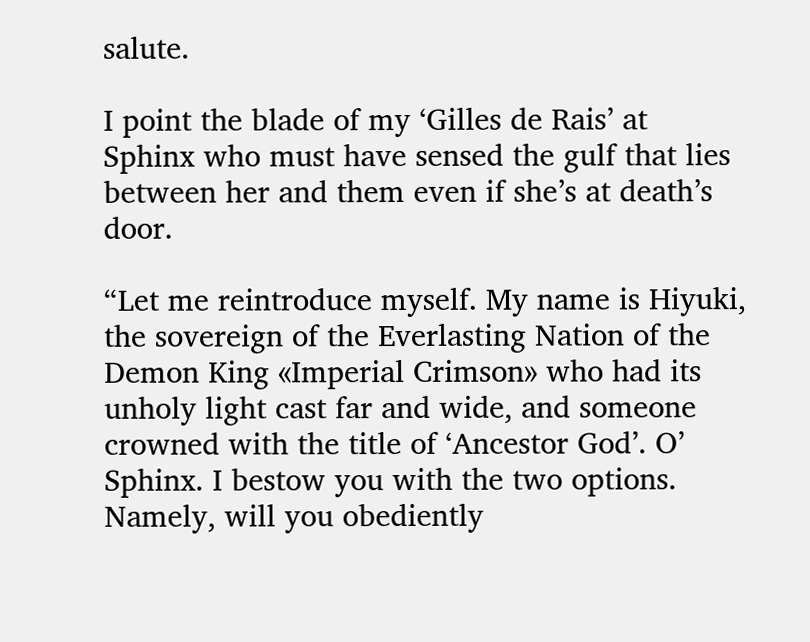salute.

I point the blade of my ‘Gilles de Rais’ at Sphinx who must have sensed the gulf that lies between her and them even if she’s at death’s door.

“Let me reintroduce myself. My name is Hiyuki, the sovereign of the Everlasting Nation of the Demon King «Imperial Crimson» who had its unholy light cast far and wide, and someone crowned with the title of ‘Ancestor God’. O’ Sphinx. I bestow you with the two options. Namely, will you obediently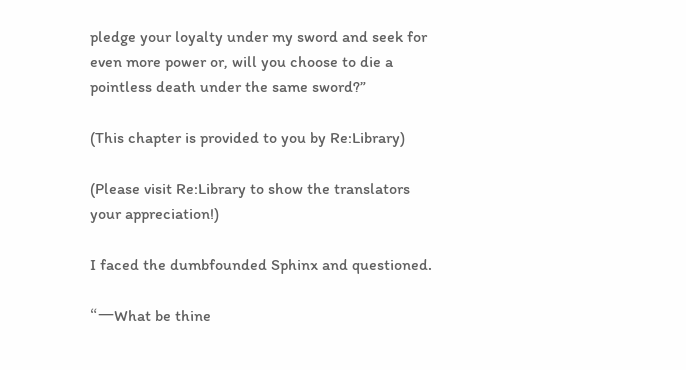pledge your loyalty under my sword and seek for even more power or, will you choose to die a pointless death under the same sword?”

(This chapter is provided to you by Re:Library)

(Please visit Re:Library to show the translators your appreciation!)

I faced the dumbfounded Sphinx and questioned.

“一What be thine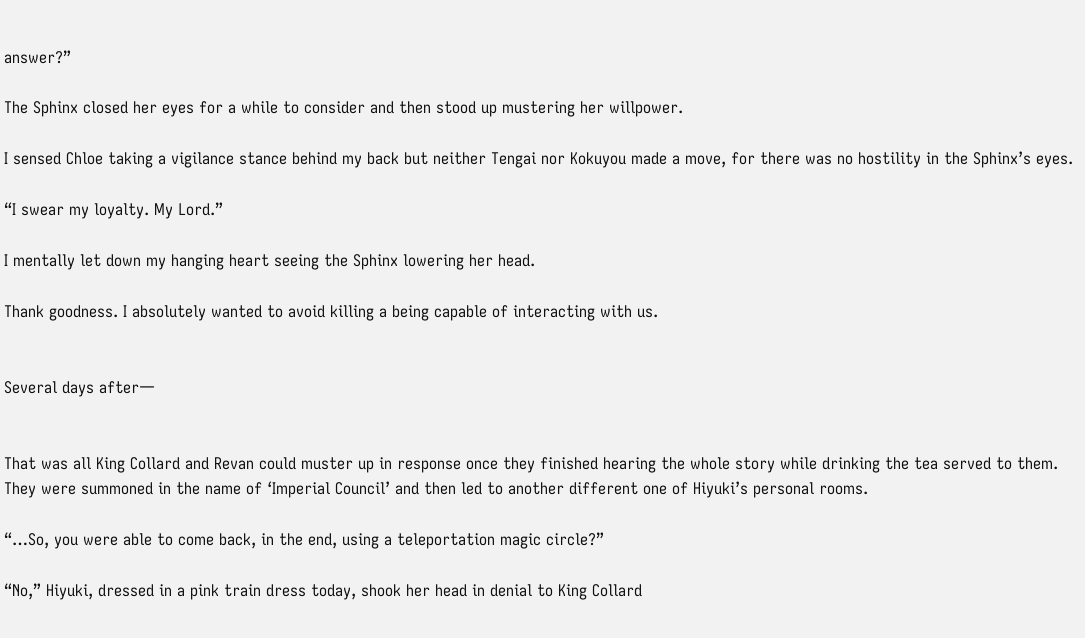answer?”

The Sphinx closed her eyes for a while to consider and then stood up mustering her willpower.

I sensed Chloe taking a vigilance stance behind my back but neither Tengai nor Kokuyou made a move, for there was no hostility in the Sphinx’s eyes.

“I swear my loyalty. My Lord.”

I mentally let down my hanging heart seeing the Sphinx lowering her head.

Thank goodness. I absolutely wanted to avoid killing a being capable of interacting with us.


Several days after一


That was all King Collard and Revan could muster up in response once they finished hearing the whole story while drinking the tea served to them. They were summoned in the name of ‘Imperial Council’ and then led to another different one of Hiyuki’s personal rooms.

“…So, you were able to come back, in the end, using a teleportation magic circle?”

“No,” Hiyuki, dressed in a pink train dress today, shook her head in denial to King Collard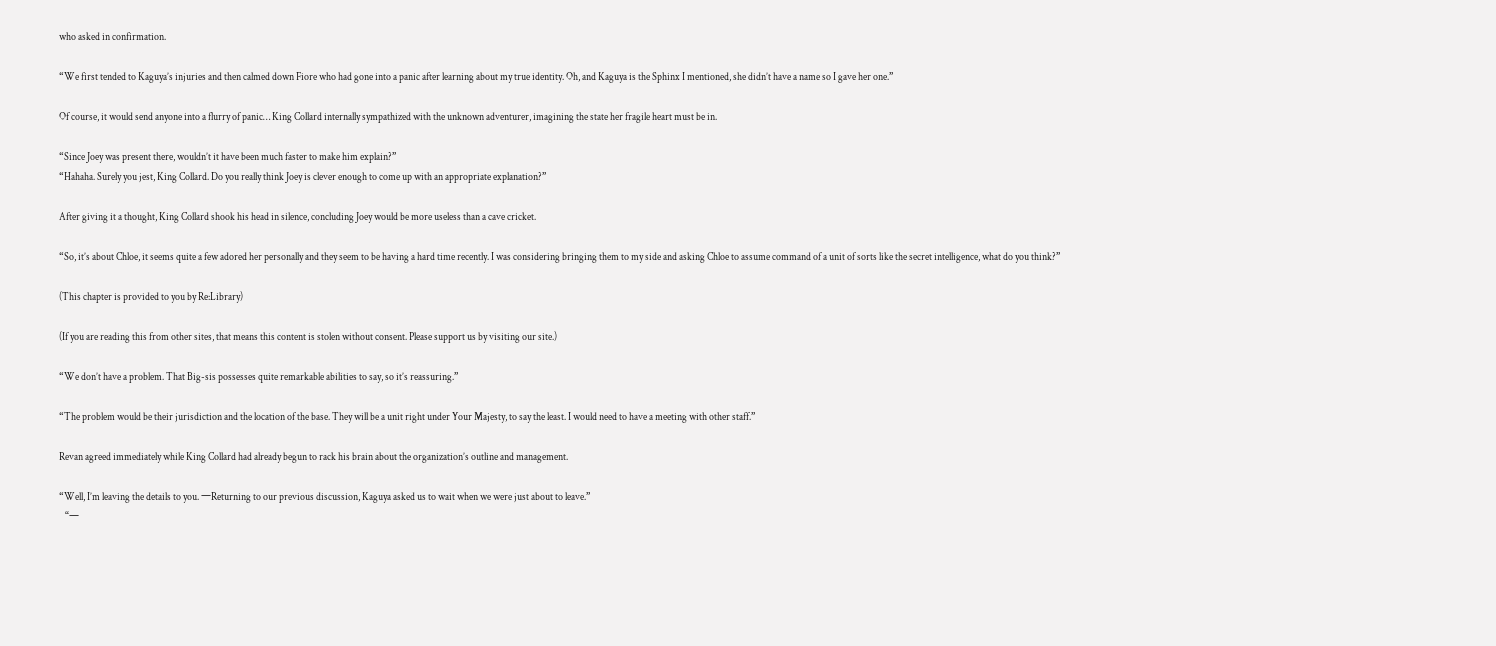who asked in confirmation.

“We first tended to Kaguya’s injuries and then calmed down Fiore who had gone into a panic after learning about my true identity. Oh, and Kaguya is the Sphinx I mentioned, she didn’t have a name so I gave her one.”

Of course, it would send anyone into a flurry of panic… King Collard internally sympathized with the unknown adventurer, imagining the state her fragile heart must be in.

“Since Joey was present there, wouldn’t it have been much faster to make him explain?”
“Hahaha. Surely you jest, King Collard. Do you really think Joey is clever enough to come up with an appropriate explanation?”

After giving it a thought, King Collard shook his head in silence, concluding Joey would be more useless than a cave cricket.

“So, it’s about Chloe, it seems quite a few adored her personally and they seem to be having a hard time recently. I was considering bringing them to my side and asking Chloe to assume command of a unit of sorts like the secret intelligence, what do you think?”

(This chapter is provided to you by Re:Library)

(If you are reading this from other sites, that means this content is stolen without consent. Please support us by visiting our site.)

“We don’t have a problem. That Big-sis possesses quite remarkable abilities to say, so it’s reassuring.”

“The problem would be their jurisdiction and the location of the base. They will be a unit right under Your Majesty, to say the least. I would need to have a meeting with other staff.”

Revan agreed immediately while King Collard had already begun to rack his brain about the organization’s outline and management.

“Well, I’m leaving the details to you. 一Returning to our previous discussion, Kaguya asked us to wait when we were just about to leave.”
“一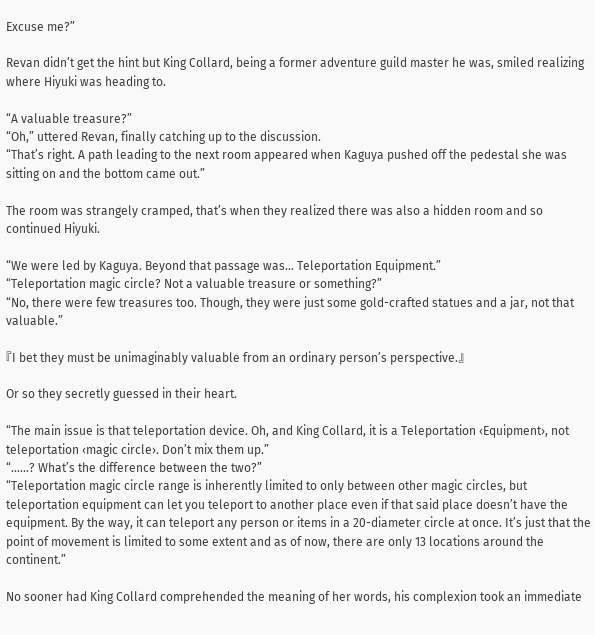Excuse me?”

Revan didn’t get the hint but King Collard, being a former adventure guild master he was, smiled realizing where Hiyuki was heading to.

“A valuable treasure?”
“Oh,” uttered Revan, finally catching up to the discussion.
“That’s right. A path leading to the next room appeared when Kaguya pushed off the pedestal she was sitting on and the bottom came out.”

The room was strangely cramped, that’s when they realized there was also a hidden room and so continued Hiyuki.

“We were led by Kaguya. Beyond that passage was… Teleportation Equipment.”
“Teleportation magic circle? Not a valuable treasure or something?”
“No, there were few treasures too. Though, they were just some gold-crafted statues and a jar, not that valuable.”

『I bet they must be unimaginably valuable from an ordinary person’s perspective.』

Or so they secretly guessed in their heart.

“The main issue is that teleportation device. Oh, and King Collard, it is a Teleportation ‹Equipment›, not teleportation ‹magic circle›. Don’t mix them up.”
“……? What’s the difference between the two?”
“Teleportation magic circle range is inherently limited to only between other magic circles, but teleportation equipment can let you teleport to another place even if that said place doesn’t have the equipment. By the way, it can teleport any person or items in a 20-diameter circle at once. It’s just that the point of movement is limited to some extent and as of now, there are only 13 locations around the continent.”

No sooner had King Collard comprehended the meaning of her words, his complexion took an immediate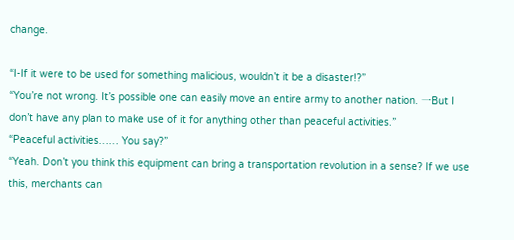change.

“I-If it were to be used for something malicious, wouldn’t it be a disaster!?”
“You’re not wrong. It’s possible one can easily move an entire army to another nation. 一But I don’t have any plan to make use of it for anything other than peaceful activities.”
“Peaceful activities…… You say?”
“Yeah. Don’t you think this equipment can bring a transportation revolution in a sense? If we use this, merchants can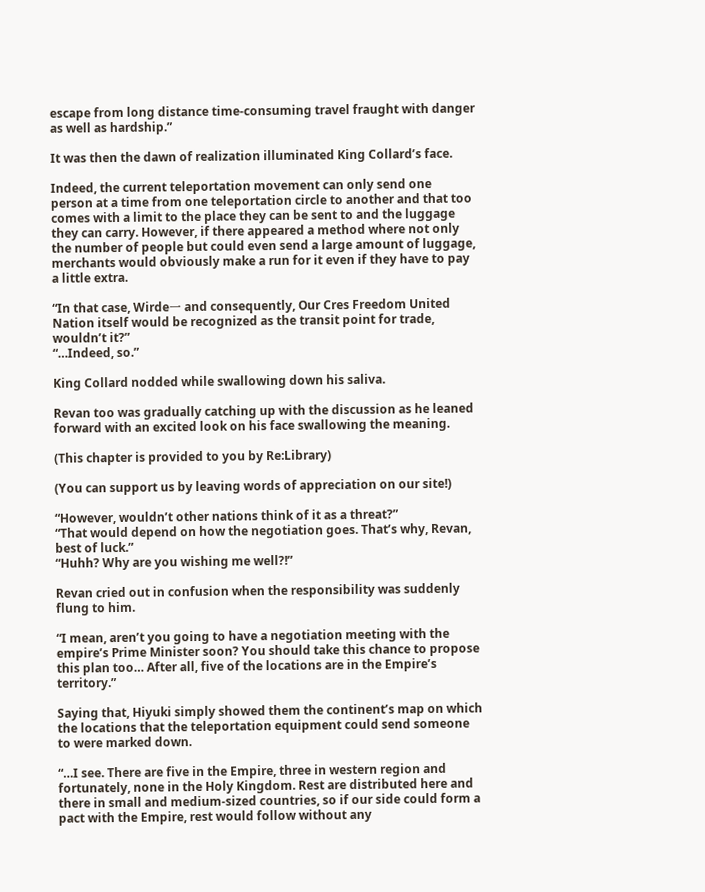escape from long distance time-consuming travel fraught with danger as well as hardship.”

It was then the dawn of realization illuminated King Collard’s face.

Indeed, the current teleportation movement can only send one person at a time from one teleportation circle to another and that too comes with a limit to the place they can be sent to and the luggage they can carry. However, if there appeared a method where not only the number of people but could even send a large amount of luggage, merchants would obviously make a run for it even if they have to pay a little extra.

“In that case, Wirde一 and consequently, Our Cres Freedom United Nation itself would be recognized as the transit point for trade, wouldn’t it?”
“…Indeed, so.”

King Collard nodded while swallowing down his saliva.

Revan too was gradually catching up with the discussion as he leaned forward with an excited look on his face swallowing the meaning.

(This chapter is provided to you by Re:Library)

(You can support us by leaving words of appreciation on our site!)

“However, wouldn’t other nations think of it as a threat?”
“That would depend on how the negotiation goes. That’s why, Revan, best of luck.”
“Huhh? Why are you wishing me well?!”

Revan cried out in confusion when the responsibility was suddenly flung to him.

“I mean, aren’t you going to have a negotiation meeting with the empire’s Prime Minister soon? You should take this chance to propose this plan too… After all, five of the locations are in the Empire’s territory.”

Saying that, Hiyuki simply showed them the continent’s map on which the locations that the teleportation equipment could send someone to were marked down.

“…I see. There are five in the Empire, three in western region and fortunately, none in the Holy Kingdom. Rest are distributed here and there in small and medium-sized countries, so if our side could form a pact with the Empire, rest would follow without any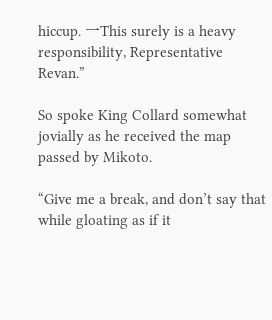hiccup. 一This surely is a heavy responsibility, Representative Revan.”

So spoke King Collard somewhat jovially as he received the map passed by Mikoto.

“Give me a break, and don’t say that while gloating as if it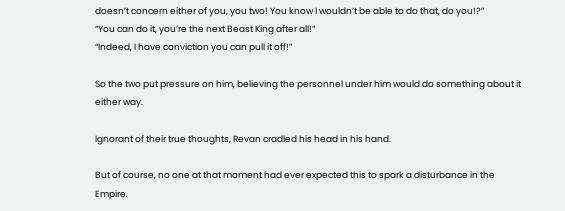doesn’t concern either of you, you two! You know I wouldn’t be able to do that, do you!?”
“You can do it, you’re the next Beast King after all!”
“Indeed, I have conviction you can pull it off!”

So the two put pressure on him, believing the personnel under him would do something about it either way.

Ignorant of their true thoughts, Revan cradled his head in his hand.

But of course, no one at that moment had ever expected this to spark a disturbance in the Empire.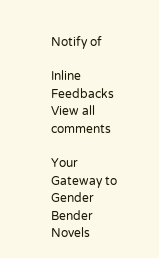Notify of

Inline Feedbacks
View all comments

Your Gateway to Gender Bender Novels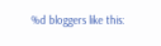%d bloggers like this: